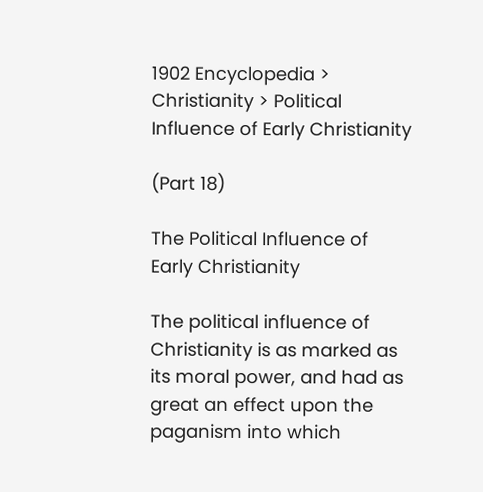1902 Encyclopedia > Christianity > Political Influence of Early Christianity

(Part 18)

The Political Influence of Early Christianity

The political influence of Christianity is as marked as its moral power, and had as great an effect upon the paganism into which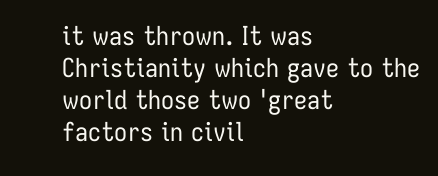it was thrown. It was Christianity which gave to the world those two 'great factors in civil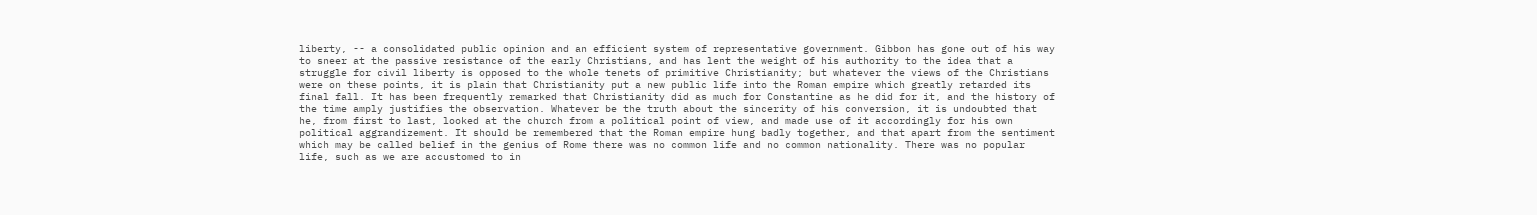liberty, -- a consolidated public opinion and an efficient system of representative government. Gibbon has gone out of his way to sneer at the passive resistance of the early Christians, and has lent the weight of his authority to the idea that a struggle for civil liberty is opposed to the whole tenets of primitive Christianity; but whatever the views of the Christians were on these points, it is plain that Christianity put a new public life into the Roman empire which greatly retarded its final fall. It has been frequently remarked that Christianity did as much for Constantine as he did for it, and the history of the time amply justifies the observation. Whatever be the truth about the sincerity of his conversion, it is undoubted that he, from first to last, looked at the church from a political point of view, and made use of it accordingly for his own political aggrandizement. It should be remembered that the Roman empire hung badly together, and that apart from the sentiment which may be called belief in the genius of Rome there was no common life and no common nationality. There was no popular life, such as we are accustomed to in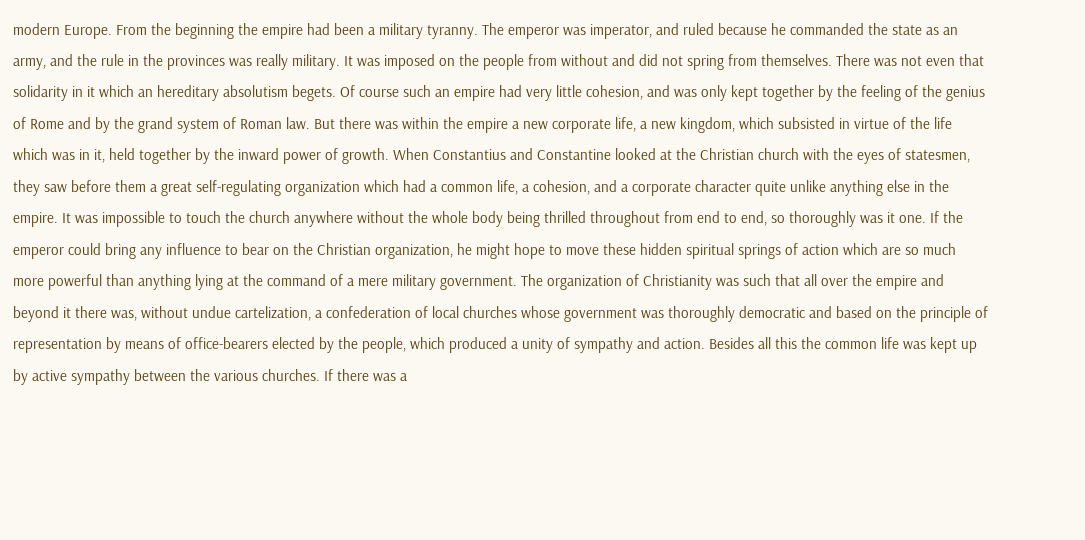modern Europe. From the beginning the empire had been a military tyranny. The emperor was imperator, and ruled because he commanded the state as an army, and the rule in the provinces was really military. It was imposed on the people from without and did not spring from themselves. There was not even that solidarity in it which an hereditary absolutism begets. Of course such an empire had very little cohesion, and was only kept together by the feeling of the genius of Rome and by the grand system of Roman law. But there was within the empire a new corporate life, a new kingdom, which subsisted in virtue of the life which was in it, held together by the inward power of growth. When Constantius and Constantine looked at the Christian church with the eyes of statesmen, they saw before them a great self-regulating organization which had a common life, a cohesion, and a corporate character quite unlike anything else in the empire. It was impossible to touch the church anywhere without the whole body being thrilled throughout from end to end, so thoroughly was it one. If the emperor could bring any influence to bear on the Christian organization, he might hope to move these hidden spiritual springs of action which are so much more powerful than anything lying at the command of a mere military government. The organization of Christianity was such that all over the empire and beyond it there was, without undue cartelization, a confederation of local churches whose government was thoroughly democratic and based on the principle of representation by means of office-bearers elected by the people, which produced a unity of sympathy and action. Besides all this the common life was kept up by active sympathy between the various churches. If there was a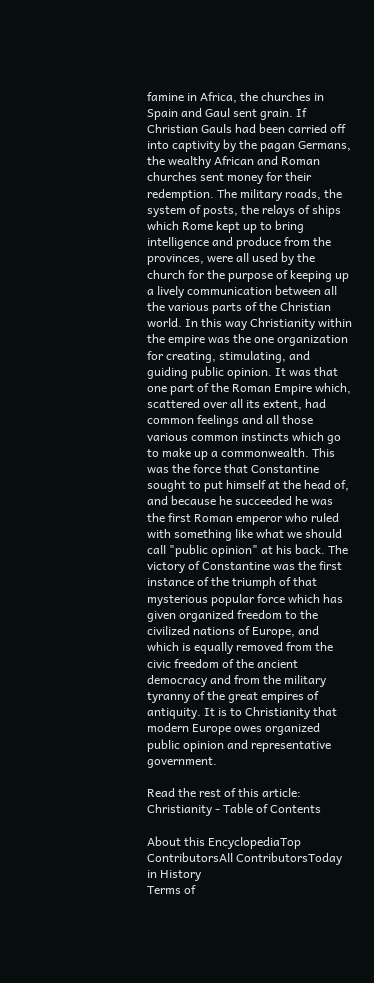famine in Africa, the churches in Spain and Gaul sent grain. If Christian Gauls had been carried off into captivity by the pagan Germans, the wealthy African and Roman churches sent money for their redemption. The military roads, the system of posts, the relays of ships which Rome kept up to bring intelligence and produce from the provinces, were all used by the church for the purpose of keeping up a lively communication between all the various parts of the Christian world. In this way Christianity within the empire was the one organization for creating, stimulating, and guiding public opinion. It was that one part of the Roman Empire which, scattered over all its extent, had common feelings and all those various common instincts which go to make up a commonwealth. This was the force that Constantine sought to put himself at the head of, and because he succeeded he was the first Roman emperor who ruled with something like what we should call "public opinion" at his back. The victory of Constantine was the first instance of the triumph of that mysterious popular force which has given organized freedom to the civilized nations of Europe, and which is equally removed from the civic freedom of the ancient democracy and from the military tyranny of the great empires of antiquity. It is to Christianity that modern Europe owes organized public opinion and representative government.

Read the rest of this article:
Christianity - Table of Contents

About this EncyclopediaTop ContributorsAll ContributorsToday in History
Terms of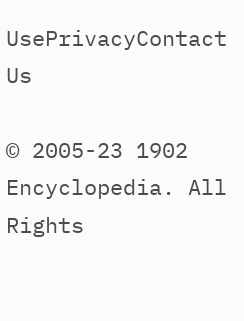UsePrivacyContact Us

© 2005-23 1902 Encyclopedia. All Rights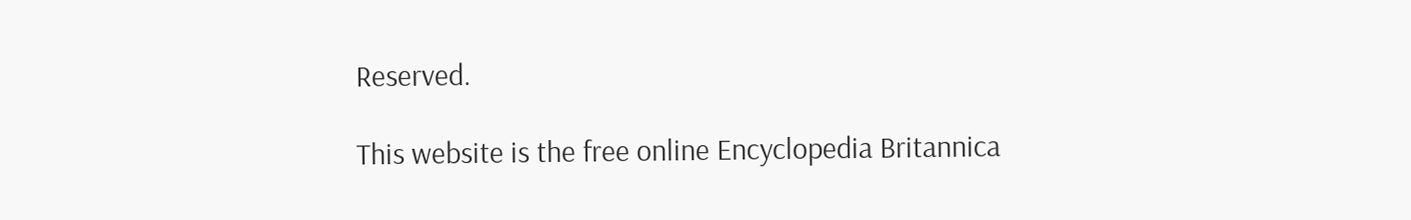Reserved.

This website is the free online Encyclopedia Britannica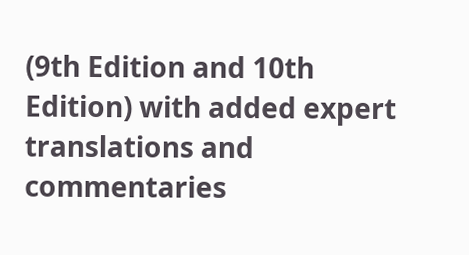(9th Edition and 10th Edition) with added expert translations and commentaries